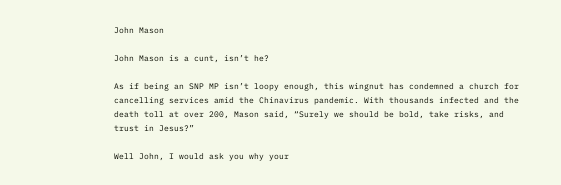John Mason

John Mason is a cunt, isn’t he?

As if being an SNP MP isn’t loopy enough, this wingnut has condemned a church for cancelling services amid the Chinavirus pandemic. With thousands infected and the death toll at over 200, Mason said, “Surely we should be bold, take risks, and trust in Jesus?”

Well John, I would ask you why your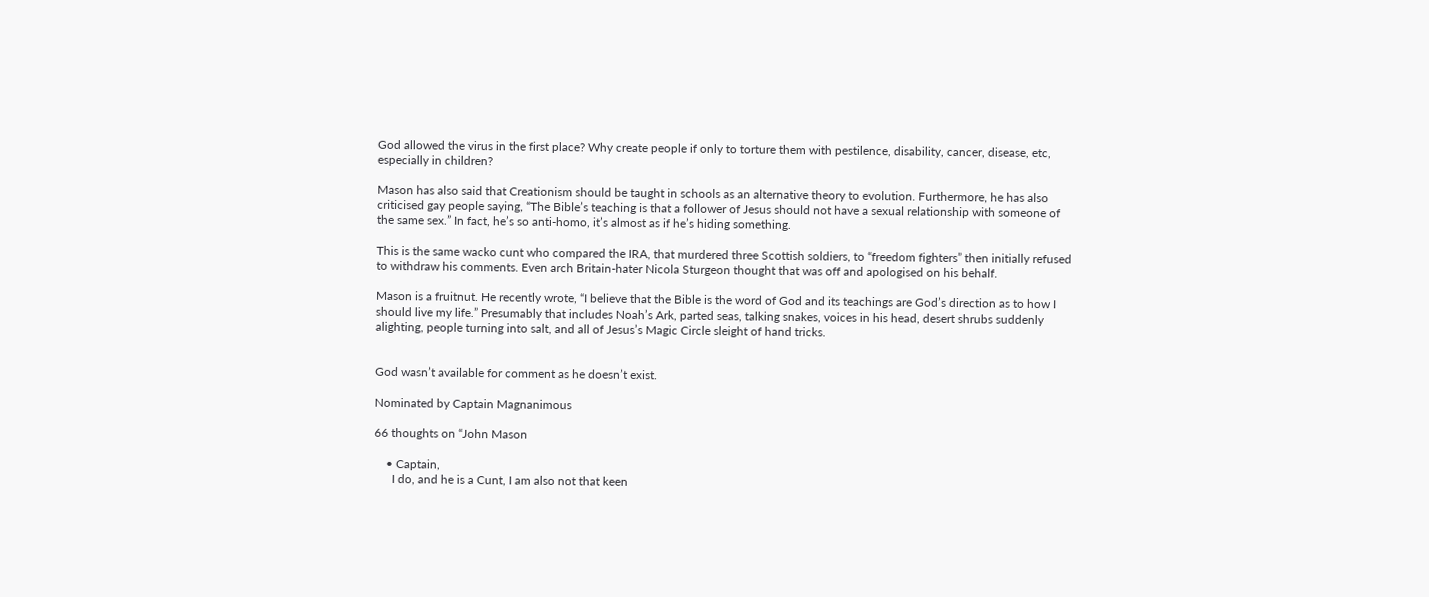God allowed the virus in the first place? Why create people if only to torture them with pestilence, disability, cancer, disease, etc, especially in children?

Mason has also said that Creationism should be taught in schools as an alternative theory to evolution. Furthermore, he has also criticised gay people saying, “The Bible’s teaching is that a follower of Jesus should not have a sexual relationship with someone of the same sex.” In fact, he’s so anti-homo, it’s almost as if he’s hiding something.

This is the same wacko cunt who compared the IRA, that murdered three Scottish soldiers, to “freedom fighters” then initially refused to withdraw his comments. Even arch Britain-hater Nicola Sturgeon thought that was off and apologised on his behalf.

Mason is a fruitnut. He recently wrote, “I believe that the Bible is the word of God and its teachings are God’s direction as to how I should live my life.” Presumably that includes Noah’s Ark, parted seas, talking snakes, voices in his head, desert shrubs suddenly alighting, people turning into salt, and all of Jesus’s Magic Circle sleight of hand tricks.


God wasn’t available for comment as he doesn’t exist.

Nominated by Captain Magnanimous

66 thoughts on “John Mason

    • Captain,
      I do, and he is a Cunt, I am also not that keen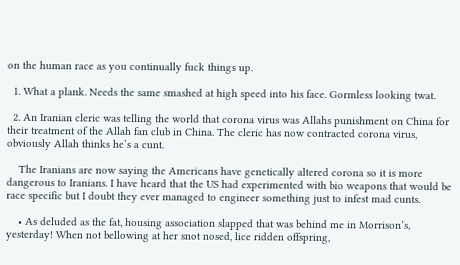on the human race as you continually fuck things up.

  1. What a plank. Needs the same smashed at high speed into his face. Gormless looking twat.

  2. An Iranian cleric was telling the world that corona virus was Allahs punishment on China for their treatment of the Allah fan club in China. The cleric has now contracted corona virus, obviously Allah thinks he’s a cunt.

    The Iranians are now saying the Americans have genetically altered corona so it is more dangerous to Iranians. I have heard that the US had experimented with bio weapons that would be race specific but I doubt they ever managed to engineer something just to infest mad cunts.

    • As deluded as the fat, housing association slapped that was behind me in Morrison’s, yesterday! When not bellowing at her snot nosed, lice ridden offspring,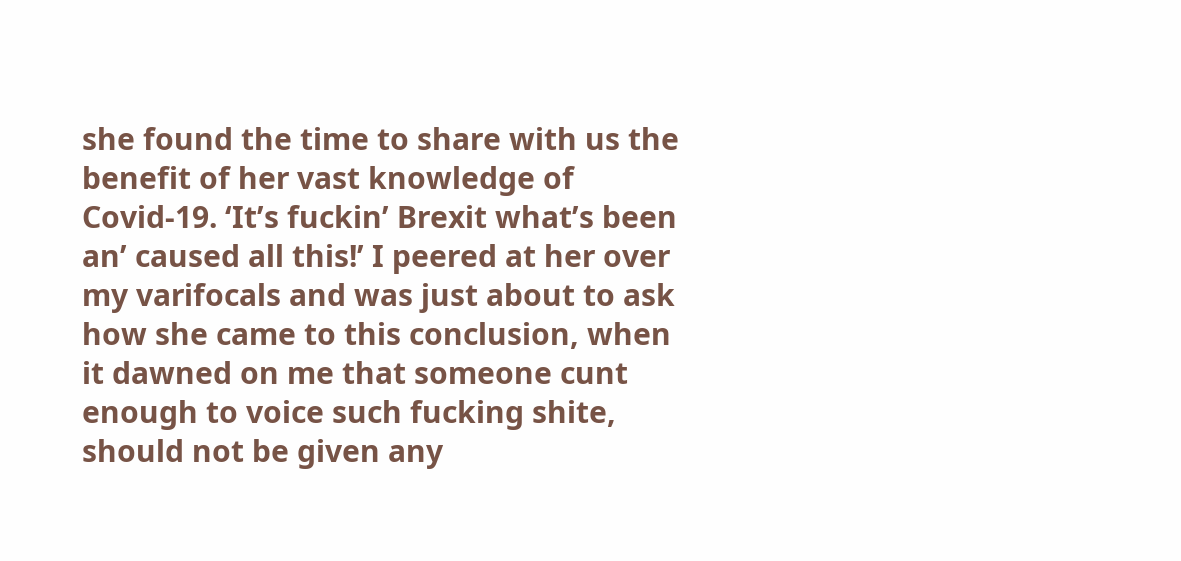she found the time to share with us the benefit of her vast knowledge of Covid-19. ‘It’s fuckin’ Brexit what’s been an’ caused all this!’ I peered at her over my varifocals and was just about to ask how she came to this conclusion, when it dawned on me that someone cunt enough to voice such fucking shite, should not be given any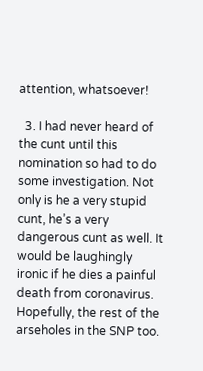attention, whatsoever!

  3. I had never heard of the cunt until this nomination so had to do some investigation. Not only is he a very stupid cunt, he’s a very dangerous cunt as well. It would be laughingly ironic if he dies a painful death from coronavirus. Hopefully, the rest of the arseholes in the SNP too.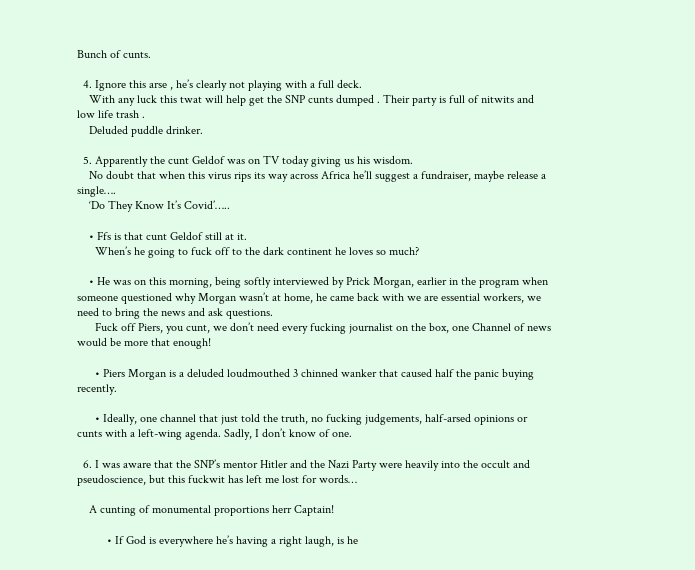Bunch of cunts.

  4. Ignore this arse , he’s clearly not playing with a full deck.
    With any luck this twat will help get the SNP cunts dumped . Their party is full of nitwits and low life trash .
    Deluded puddle drinker.

  5. Apparently the cunt Geldof was on TV today giving us his wisdom.
    No doubt that when this virus rips its way across Africa he’ll suggest a fundraiser, maybe release a single….
    ‘Do They Know It’s Covid’…..

    • Ffs is that cunt Geldof still at it.
      When’s he going to fuck off to the dark continent he loves so much?

    • He was on this morning, being softly interviewed by Prick Morgan, earlier in the program when someone questioned why Morgan wasn’t at home, he came back with we are essential workers, we need to bring the news and ask questions.
      Fuck off Piers, you cunt, we don’t need every fucking journalist on the box, one Channel of news would be more that enough!

      • Piers Morgan is a deluded loudmouthed 3 chinned wanker that caused half the panic buying recently.

      • Ideally, one channel that just told the truth, no fucking judgements, half-arsed opinions or cunts with a left-wing agenda. Sadly, I don’t know of one.

  6. I was aware that the SNP’s mentor Hitler and the Nazi Party were heavily into the occult and pseudoscience, but this fuckwit has left me lost for words…

    A cunting of monumental proportions herr Captain!

          • If God is everywhere he’s having a right laugh, is he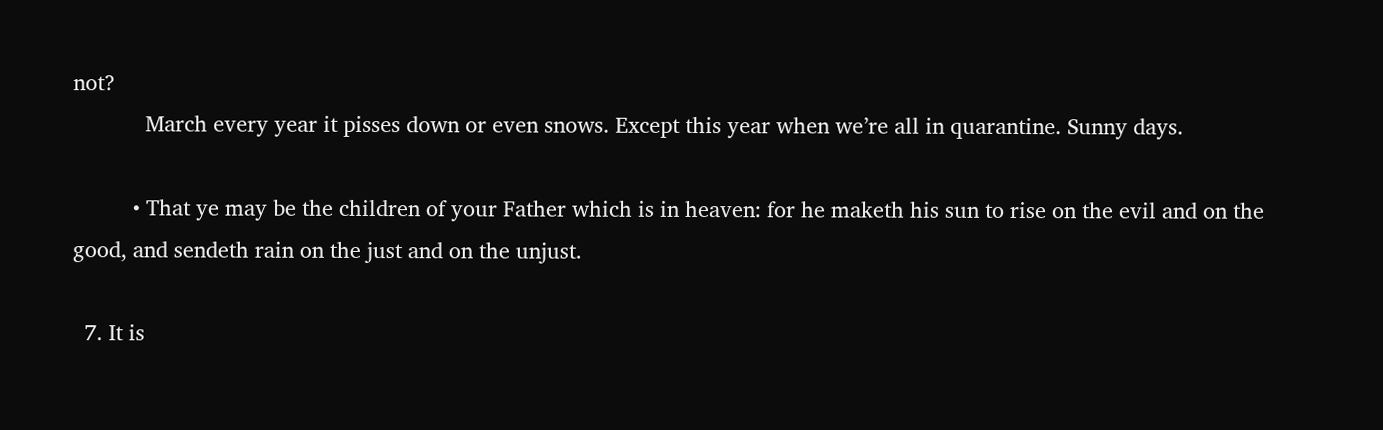not?
            March every year it pisses down or even snows. Except this year when we’re all in quarantine. Sunny days.

          • That ye may be the children of your Father which is in heaven: for he maketh his sun to rise on the evil and on the good, and sendeth rain on the just and on the unjust.

  7. It is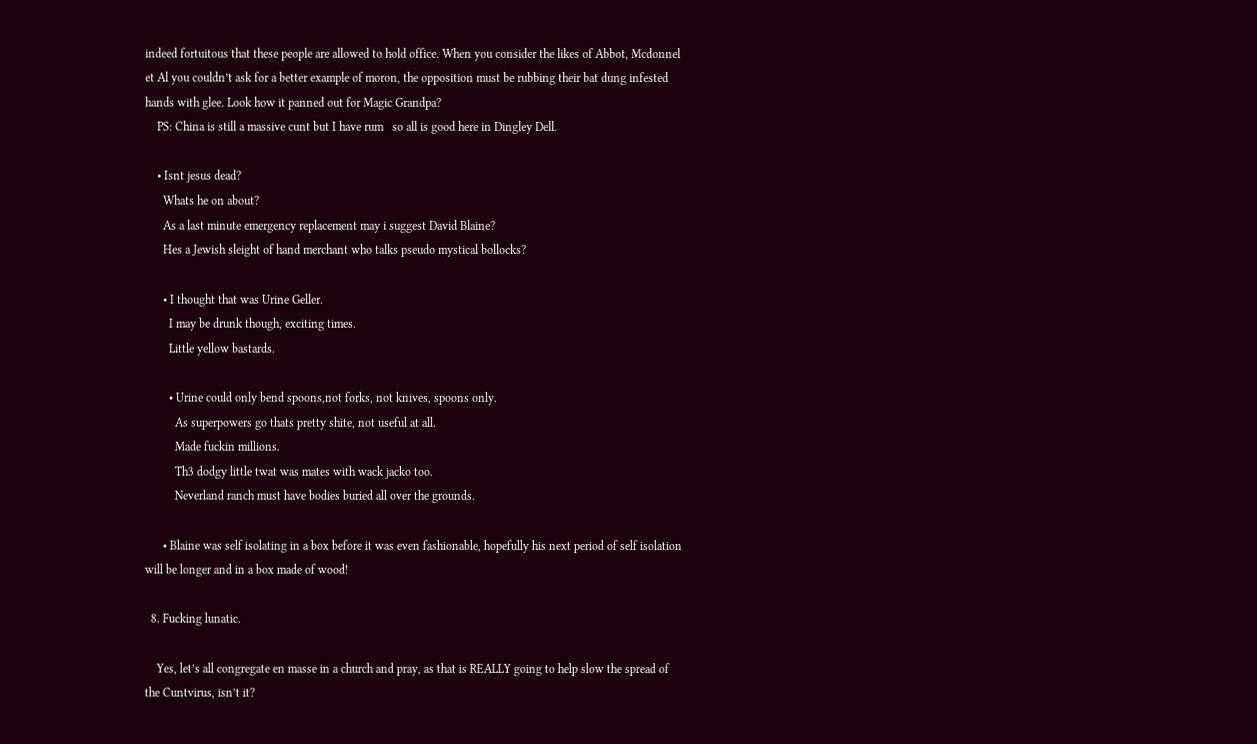indeed fortuitous that these people are allowed to hold office. When you consider the likes of Abbot, Mcdonnel et Al you couldn’t ask for a better example of moron, the opposition must be rubbing their bat dung infested hands with glee. Look how it panned out for Magic Grandpa?
    PS: China is still a massive cunt but I have rum   so all is good here in Dingley Dell.

    • Isnt jesus dead?
      Whats he on about?
      As a last minute emergency replacement may i suggest David Blaine?
      Hes a Jewish sleight of hand merchant who talks pseudo mystical bollocks?

      • I thought that was Urine Geller.
        I may be drunk though, exciting times.
        Little yellow bastards.

        • Urine could only bend spoons,not forks, not knives, spoons only.
          As superpowers go thats pretty shite, not useful at all.
          Made fuckin millions.
          Th3 dodgy little twat was mates with wack jacko too.
          Neverland ranch must have bodies buried all over the grounds.

      • Blaine was self isolating in a box before it was even fashionable, hopefully his next period of self isolation will be longer and in a box made of wood!

  8. Fucking lunatic.

    Yes, let’s all congregate en masse in a church and pray, as that is REALLY going to help slow the spread of the Cuntvirus, isn’t it?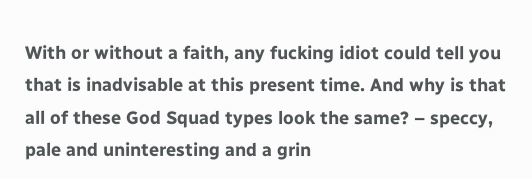With or without a faith, any fucking idiot could tell you that is inadvisable at this present time. And why is that all of these God Squad types look the same? – speccy, pale and uninteresting and a grin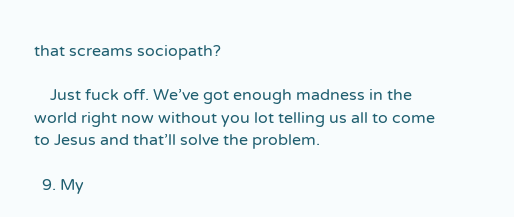that screams sociopath?

    Just fuck off. We’ve got enough madness in the world right now without you lot telling us all to come to Jesus and that’ll solve the problem.

  9. My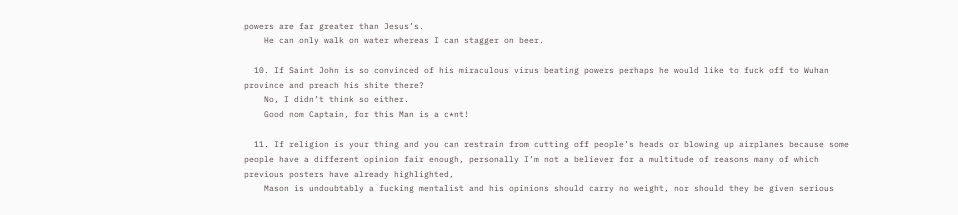powers are far greater than Jesus’s.
    He can only walk on water whereas I can stagger on beer.

  10. If Saint John is so convinced of his miraculous virus beating powers perhaps he would like to fuck off to Wuhan province and preach his shite there?
    No, I didn’t think so either.
    Good nom Captain, for this Man is a c*nt!

  11. If religion is your thing and you can restrain from cutting off people’s heads or blowing up airplanes because some people have a different opinion fair enough, personally I’m not a believer for a multitude of reasons many of which previous posters have already highlighted,
    Mason is undoubtably a fucking mentalist and his opinions should carry no weight, nor should they be given serious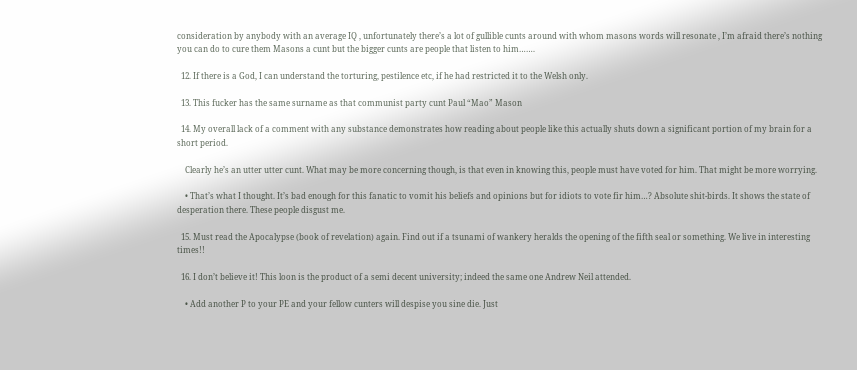consideration by anybody with an average IQ , unfortunately there’s a lot of gullible cunts around with whom masons words will resonate , I’m afraid there’s nothing you can do to cure them Masons a cunt but the bigger cunts are people that listen to him…….

  12. If there is a God, I can understand the torturing, pestilence etc, if he had restricted it to the Welsh only.

  13. This fucker has the same surname as that communist party cunt Paul “Mao” Mason

  14. My overall lack of a comment with any substance demonstrates how reading about people like this actually shuts down a significant portion of my brain for a short period.

    Clearly he’s an utter utter cunt. What may be more concerning though, is that even in knowing this, people must have voted for him. That might be more worrying.

    • That’s what I thought. It’s bad enough for this fanatic to vomit his beliefs and opinions but for idiots to vote fir him…? Absolute shit-birds. It shows the state of desperation there. These people disgust me.

  15. Must read the Apocalypse (book of revelation) again. Find out if a tsunami of wankery heralds the opening of the fifth seal or something. We live in interesting times!!

  16. I don’t believe it! This loon is the product of a semi decent university; indeed the same one Andrew Neil attended.

    • Add another P to your PE and your fellow cunters will despise you sine die. Just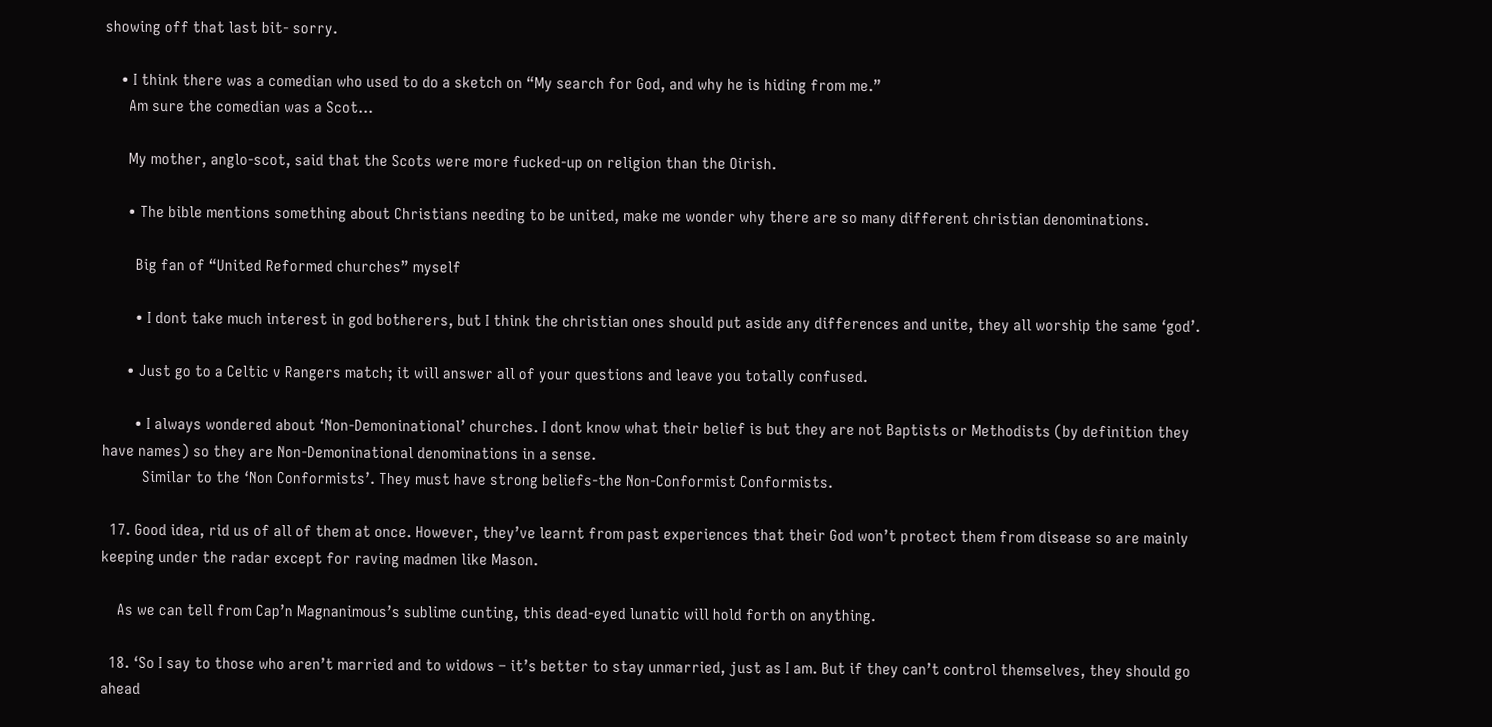showing off that last bit- sorry.

    • I think there was a comedian who used to do a sketch on “My search for God, and why he is hiding from me.”
      Am sure the comedian was a Scot…

      My mother, anglo-scot, said that the Scots were more fucked-up on religion than the Oirish.

      • The bible mentions something about Christians needing to be united, make me wonder why there are so many different christian denominations.

        Big fan of “United Reformed churches” myself

        • I dont take much interest in god botherers, but I think the christian ones should put aside any differences and unite, they all worship the same ‘god’.

      • Just go to a Celtic v Rangers match; it will answer all of your questions and leave you totally confused.

        • I always wondered about ‘Non-Demoninational’ churches. I dont know what their belief is but they are not Baptists or Methodists (by definition they have names) so they are Non-Demoninational denominations in a sense.
          Similar to the ‘Non Conformists’. They must have strong beliefs-the Non-Conformist Conformists.

  17. Good idea, rid us of all of them at once. However, they’ve learnt from past experiences that their God won’t protect them from disease so are mainly keeping under the radar except for raving madmen like Mason.

    As we can tell from Cap’n Magnanimous’s sublime cunting, this dead-eyed lunatic will hold forth on anything.

  18. ‘So I say to those who aren’t married and to widows – it’s better to stay unmarried, just as I am. But if they can’t control themselves, they should go ahead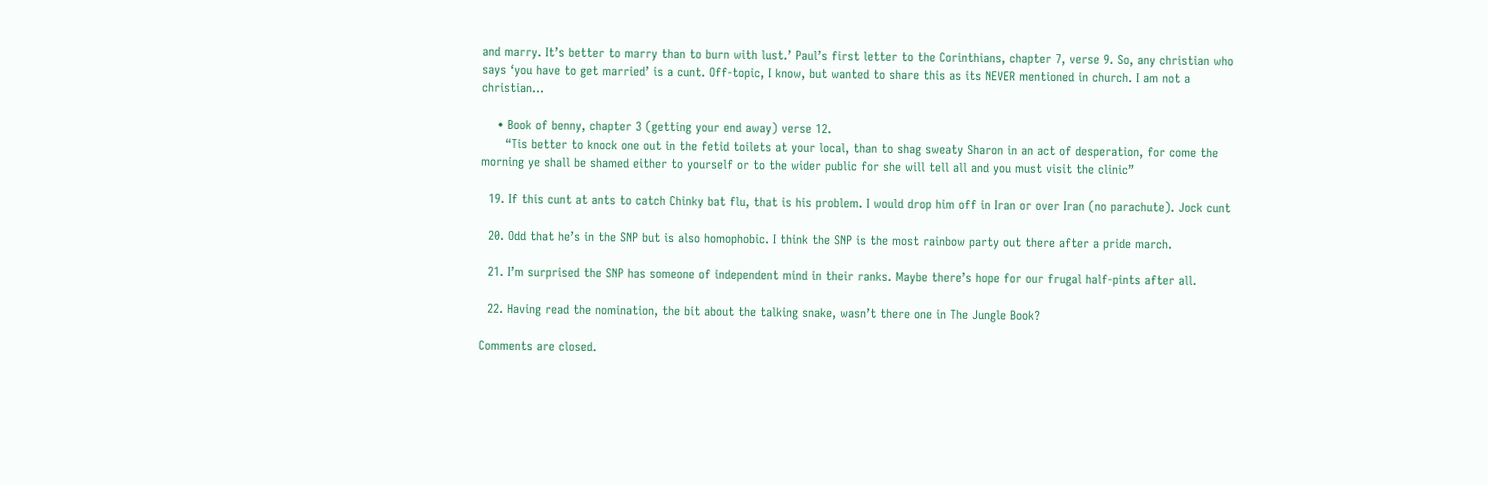and marry. It’s better to marry than to burn with lust.’ Paul’s first letter to the Corinthians, chapter 7, verse 9. So, any christian who says ‘you have to get married’ is a cunt. Off-topic, I know, but wanted to share this as its NEVER mentioned in church. I am not a christian…

    • Book of benny, chapter 3 (getting your end away) verse 12.
      “Tis better to knock one out in the fetid toilets at your local, than to shag sweaty Sharon in an act of desperation, for come the morning ye shall be shamed either to yourself or to the wider public for she will tell all and you must visit the clinic”

  19. If this cunt at ants to catch Chinky bat flu, that is his problem. I would drop him off in Iran or over Iran (no parachute). Jock cunt

  20. Odd that he’s in the SNP but is also homophobic. I think the SNP is the most rainbow party out there after a pride march.

  21. I’m surprised the SNP has someone of independent mind in their ranks. Maybe there’s hope for our frugal half-pints after all.

  22. Having read the nomination, the bit about the talking snake, wasn’t there one in The Jungle Book?

Comments are closed.